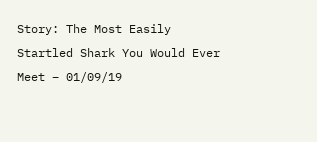Story: The Most Easily Startled Shark You Would Ever Meet – 01/09/19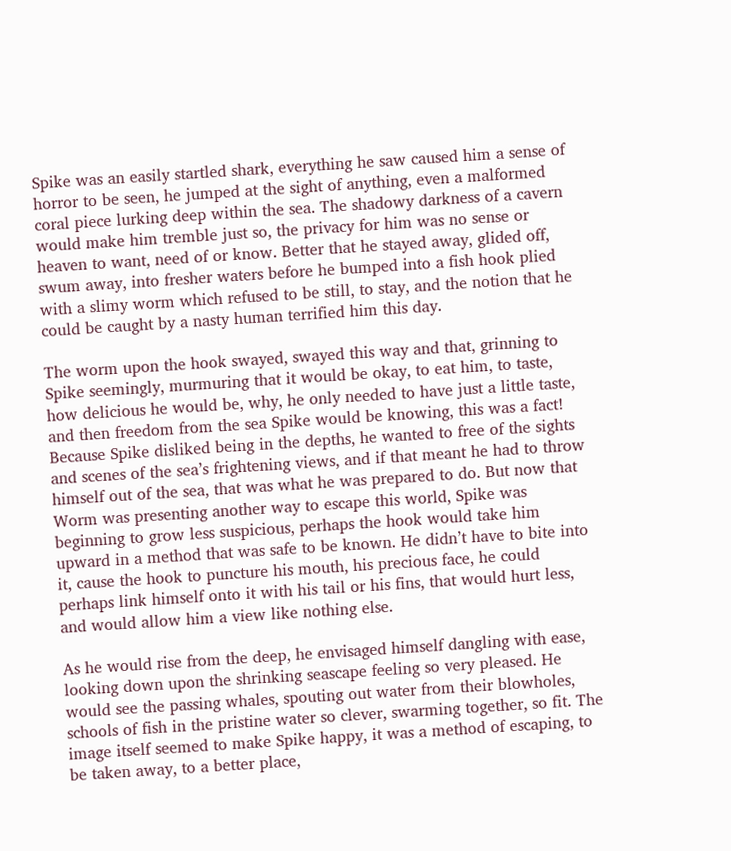Spike was an easily startled shark, everything he saw caused him a sense of horror to be seen, he jumped at the sight of anything, even a malformed coral piece lurking deep within the sea. The shadowy darkness of a cavern would make him tremble just so, the privacy for him was no sense or heaven to want, need of or know. Better that he stayed away, glided off, swum away, into fresher waters before he bumped into a fish hook plied with a slimy worm which refused to be still, to stay, and the notion that he could be caught by a nasty human terrified him this day.

The worm upon the hook swayed, swayed this way and that, grinning to Spike seemingly, murmuring that it would be okay, to eat him, to taste, how delicious he would be, why, he only needed to have just a little taste, and then freedom from the sea Spike would be knowing, this was a fact! Because Spike disliked being in the depths, he wanted to free of the sights and scenes of the sea’s frightening views, and if that meant he had to throw himself out of the sea, that was what he was prepared to do. But now that Worm was presenting another way to escape this world, Spike was beginning to grow less suspicious, perhaps the hook would take him upward in a method that was safe to be known. He didn’t have to bite into it, cause the hook to puncture his mouth, his precious face, he could perhaps link himself onto it with his tail or his fins, that would hurt less, and would allow him a view like nothing else.

As he would rise from the deep, he envisaged himself dangling with ease, looking down upon the shrinking seascape feeling so very pleased. He would see the passing whales, spouting out water from their blowholes, schools of fish in the pristine water so clever, swarming together, so fit. The image itself seemed to make Spike happy, it was a method of escaping, to be taken away, to a better place,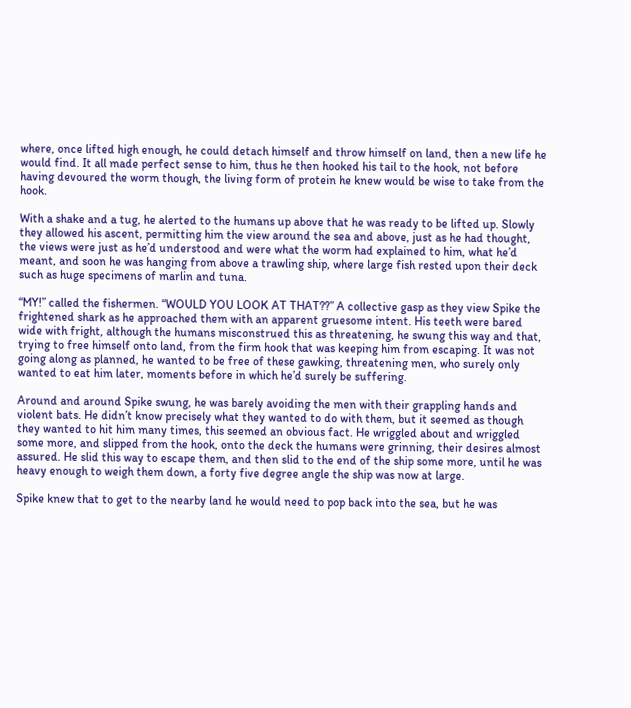where, once lifted high enough, he could detach himself and throw himself on land, then a new life he would find. It all made perfect sense to him, thus he then hooked his tail to the hook, not before having devoured the worm though, the living form of protein he knew would be wise to take from the hook.

With a shake and a tug, he alerted to the humans up above that he was ready to be lifted up. Slowly they allowed his ascent, permitting him the view around the sea and above, just as he had thought, the views were just as he’d understood and were what the worm had explained to him, what he’d meant, and soon he was hanging from above a trawling ship, where large fish rested upon their deck such as huge specimens of marlin and tuna.

“MY!” called the fishermen. “WOULD YOU LOOK AT THAT??” A collective gasp as they view Spike the frightened shark as he approached them with an apparent gruesome intent. His teeth were bared wide with fright, although the humans misconstrued this as threatening, he swung this way and that, trying to free himself onto land, from the firm hook that was keeping him from escaping. It was not going along as planned, he wanted to be free of these gawking, threatening men, who surely only wanted to eat him later, moments before in which he’d surely be suffering.

Around and around Spike swung, he was barely avoiding the men with their grappling hands and violent bats. He didn’t know precisely what they wanted to do with them, but it seemed as though they wanted to hit him many times, this seemed an obvious fact. He wriggled about and wriggled some more, and slipped from the hook, onto the deck the humans were grinning, their desires almost assured. He slid this way to escape them, and then slid to the end of the ship some more, until he was heavy enough to weigh them down, a forty five degree angle the ship was now at large.

Spike knew that to get to the nearby land he would need to pop back into the sea, but he was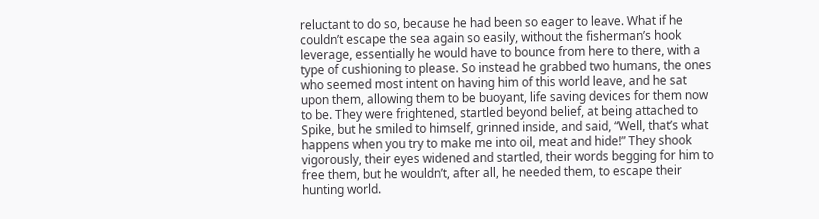reluctant to do so, because he had been so eager to leave. What if he couldn’t escape the sea again so easily, without the fisherman’s hook leverage, essentially he would have to bounce from here to there, with a type of cushioning to please. So instead he grabbed two humans, the ones who seemed most intent on having him of this world leave, and he sat upon them, allowing them to be buoyant, life saving devices for them now to be. They were frightened, startled beyond belief, at being attached to Spike, but he smiled to himself, grinned inside, and said, “Well, that’s what happens when you try to make me into oil, meat and hide!” They shook vigorously, their eyes widened and startled, their words begging for him to free them, but he wouldn’t, after all, he needed them, to escape their hunting world.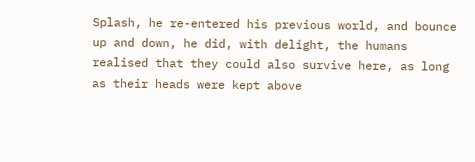Splash, he re-entered his previous world, and bounce up and down, he did, with delight, the humans realised that they could also survive here, as long as their heads were kept above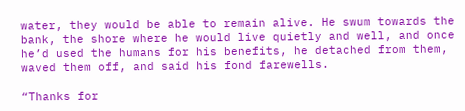water, they would be able to remain alive. He swum towards the bank, the shore where he would live quietly and well, and once he’d used the humans for his benefits, he detached from them, waved them off, and said his fond farewells.

“Thanks for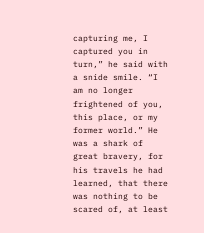capturing me, I captured you in turn,” he said with a snide smile. “I am no longer frightened of you, this place, or my former world.” He was a shark of great bravery, for his travels he had learned, that there was nothing to be scared of, at least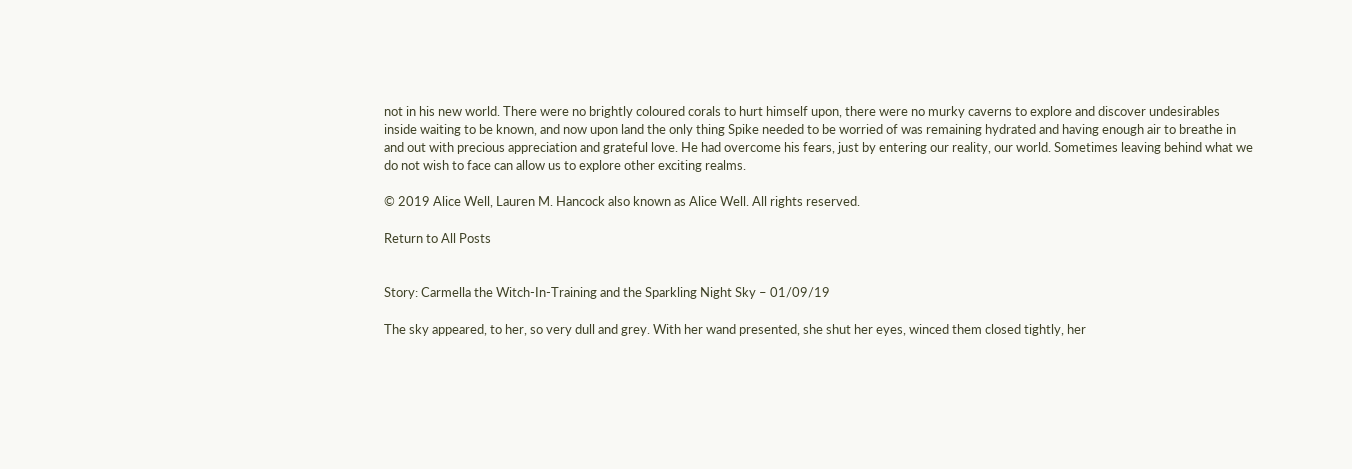not in his new world. There were no brightly coloured corals to hurt himself upon, there were no murky caverns to explore and discover undesirables inside waiting to be known, and now upon land the only thing Spike needed to be worried of was remaining hydrated and having enough air to breathe in and out with precious appreciation and grateful love. He had overcome his fears, just by entering our reality, our world. Sometimes leaving behind what we do not wish to face can allow us to explore other exciting realms.

© 2019 Alice Well, Lauren M. Hancock also known as Alice Well. All rights reserved.

Return to All Posts


Story: Carmella the Witch-In-Training and the Sparkling Night Sky – 01/09/19

The sky appeared, to her, so very dull and grey. With her wand presented, she shut her eyes, winced them closed tightly, her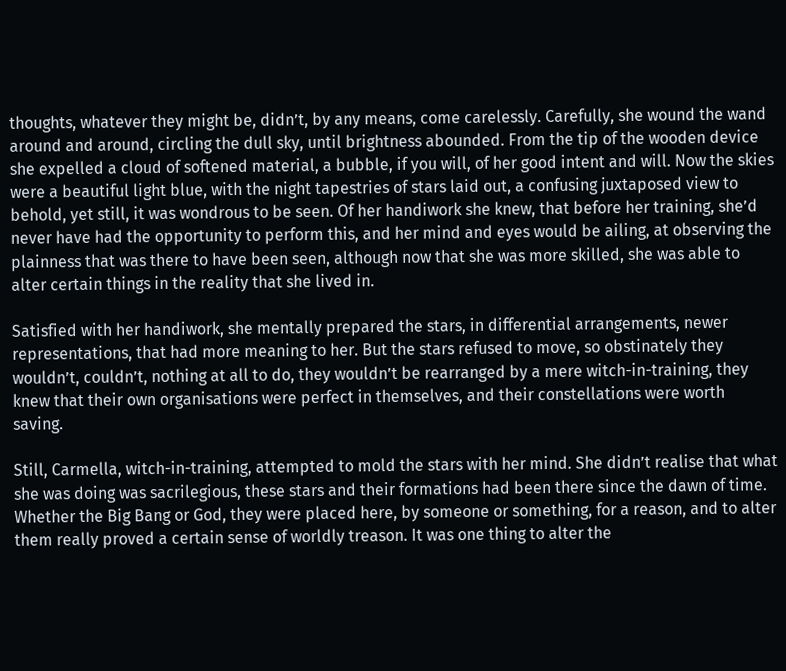thoughts, whatever they might be, didn’t, by any means, come carelessly. Carefully, she wound the wand around and around, circling the dull sky, until brightness abounded. From the tip of the wooden device she expelled a cloud of softened material, a bubble, if you will, of her good intent and will. Now the skies were a beautiful light blue, with the night tapestries of stars laid out, a confusing juxtaposed view to behold, yet still, it was wondrous to be seen. Of her handiwork she knew, that before her training, she’d never have had the opportunity to perform this, and her mind and eyes would be ailing, at observing the plainness that was there to have been seen, although now that she was more skilled, she was able to alter certain things in the reality that she lived in.

Satisfied with her handiwork, she mentally prepared the stars, in differential arrangements, newer representations, that had more meaning to her. But the stars refused to move, so obstinately they wouldn’t, couldn’t, nothing at all to do, they wouldn’t be rearranged by a mere witch-in-training, they knew that their own organisations were perfect in themselves, and their constellations were worth saving.

Still, Carmella, witch-in-training, attempted to mold the stars with her mind. She didn’t realise that what she was doing was sacrilegious, these stars and their formations had been there since the dawn of time. Whether the Big Bang or God, they were placed here, by someone or something, for a reason, and to alter them really proved a certain sense of worldly treason. It was one thing to alter the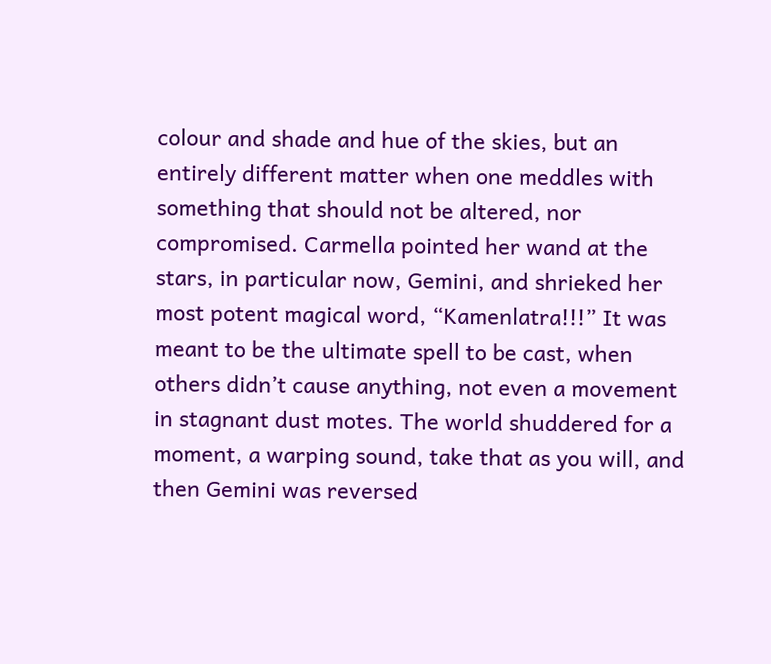colour and shade and hue of the skies, but an entirely different matter when one meddles with something that should not be altered, nor compromised. Carmella pointed her wand at the stars, in particular now, Gemini, and shrieked her most potent magical word, “Kamenlatra!!!” It was meant to be the ultimate spell to be cast, when others didn’t cause anything, not even a movement in stagnant dust motes. The world shuddered for a moment, a warping sound, take that as you will, and then Gemini was reversed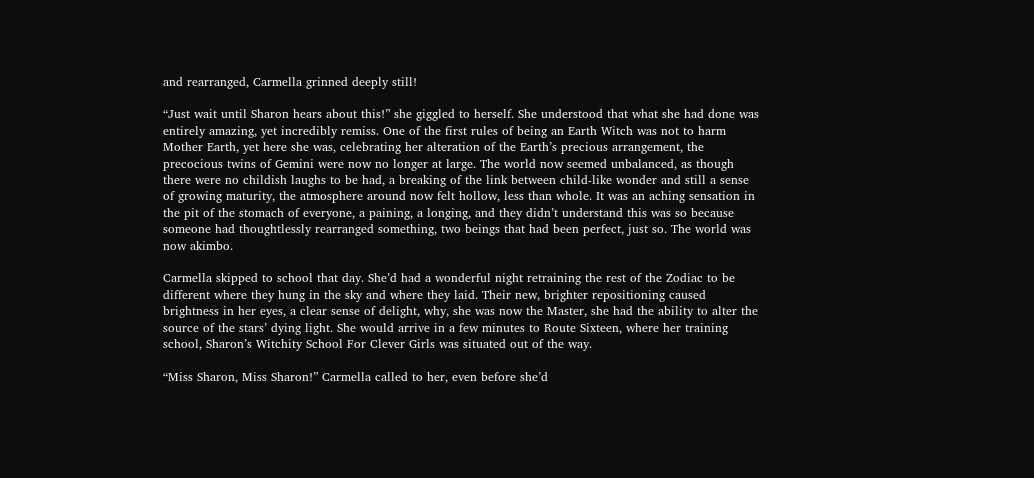and rearranged, Carmella grinned deeply still!

“Just wait until Sharon hears about this!” she giggled to herself. She understood that what she had done was entirely amazing, yet incredibly remiss. One of the first rules of being an Earth Witch was not to harm Mother Earth, yet here she was, celebrating her alteration of the Earth’s precious arrangement, the precocious twins of Gemini were now no longer at large. The world now seemed unbalanced, as though there were no childish laughs to be had, a breaking of the link between child-like wonder and still a sense of growing maturity, the atmosphere around now felt hollow, less than whole. It was an aching sensation in the pit of the stomach of everyone, a paining, a longing, and they didn’t understand this was so because someone had thoughtlessly rearranged something, two beings that had been perfect, just so. The world was now akimbo.

Carmella skipped to school that day. She’d had a wonderful night retraining the rest of the Zodiac to be different where they hung in the sky and where they laid. Their new, brighter repositioning caused brightness in her eyes, a clear sense of delight, why, she was now the Master, she had the ability to alter the source of the stars’ dying light. She would arrive in a few minutes to Route Sixteen, where her training school, Sharon’s Witchity School For Clever Girls was situated out of the way.

“Miss Sharon, Miss Sharon!” Carmella called to her, even before she’d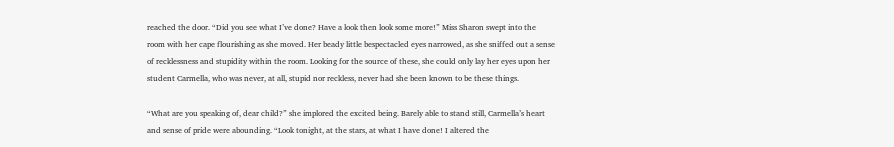reached the door. “Did you see what I’ve done? Have a look then look some more!” Miss Sharon swept into the room with her cape flourishing as she moved. Her beady little bespectacled eyes narrowed, as she sniffed out a sense of recklessness and stupidity within the room. Looking for the source of these, she could only lay her eyes upon her student Carmella, who was never, at all, stupid nor reckless, never had she been known to be these things.

“What are you speaking of, dear child?” she implored the excited being. Barely able to stand still, Carmella’s heart and sense of pride were abounding. “Look tonight, at the stars, at what I have done! I altered the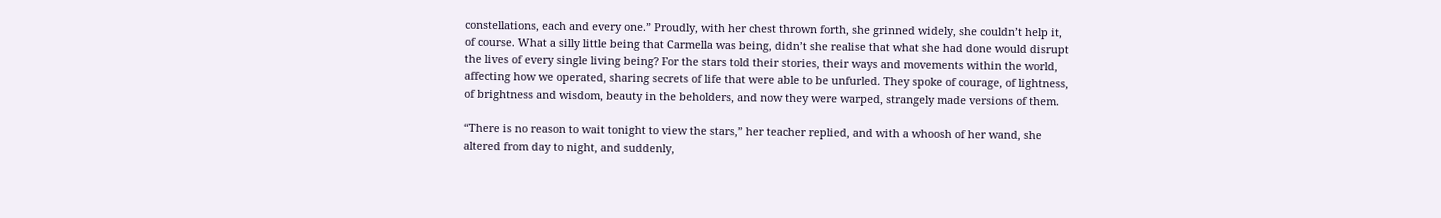constellations, each and every one.” Proudly, with her chest thrown forth, she grinned widely, she couldn’t help it, of course. What a silly little being that Carmella was being, didn’t she realise that what she had done would disrupt the lives of every single living being? For the stars told their stories, their ways and movements within the world, affecting how we operated, sharing secrets of life that were able to be unfurled. They spoke of courage, of lightness, of brightness and wisdom, beauty in the beholders, and now they were warped, strangely made versions of them.

“There is no reason to wait tonight to view the stars,” her teacher replied, and with a whoosh of her wand, she altered from day to night, and suddenly,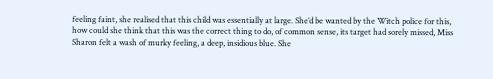feeling faint, she realised that this child was essentially at large. She’d be wanted by the Witch police for this, how could she think that this was the correct thing to do, of common sense, its target had sorely missed, Miss Sharon felt a wash of murky feeling, a deep, insidious blue. She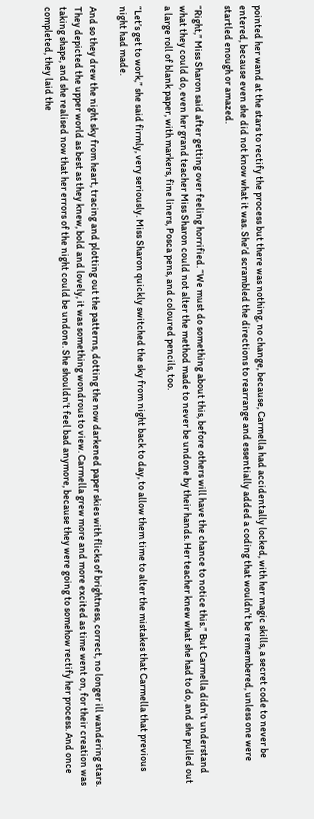pointed her wand at the stars to rectify the process but there was nothing, no change, because, Carmella had accidentally locked, with her magic skills, a secret code to never be entered, because even she did not know what it was. She’d scrambled the directions to rearrange and essentially added a coding that wouldn’t be remembered, unless one were startled enough or amazed.

“Right,” Miss Sharon said after getting over feeling horrified. “We must do something about this, before others will have the chance to notice this.” But Carmella didn’t understand what they could do, even her grand teacher Miss Sharon could not alter the method made to never be undone by their hands. Her teacher knew what she had to do, and she pulled out a large roll of blank paper, with markers, fine liners, Posca pens, and coloured pencils, too.

“Let’s get to work,” she said firmly, very seriously. Miss Sharon quickly switched the sky from night back to day, to allow them time to alter the mistakes that Carmella that previous night had made.

And so they drew the night sky from heart, tracing and plotting out the patterns, dotting the now darkened paper skies with flicks of brightness, correct, no longer ill wandering stars. They depicted the upper world as best as they knew, bold and lovely, it was something wondrous to view. Carmella grew more and more excited as time went on, for their creation was taking shape, and she realised now that her errors of the night could be undone. She shouldn’t feel bad anymore, because they were going to somehow rectify her process. And once completed, they laid the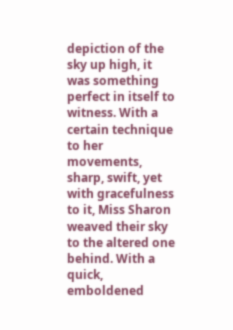depiction of the sky up high, it was something perfect in itself to witness. With a certain technique to her movements, sharp, swift, yet with gracefulness to it, Miss Sharon weaved their sky to the altered one behind. With a quick, emboldened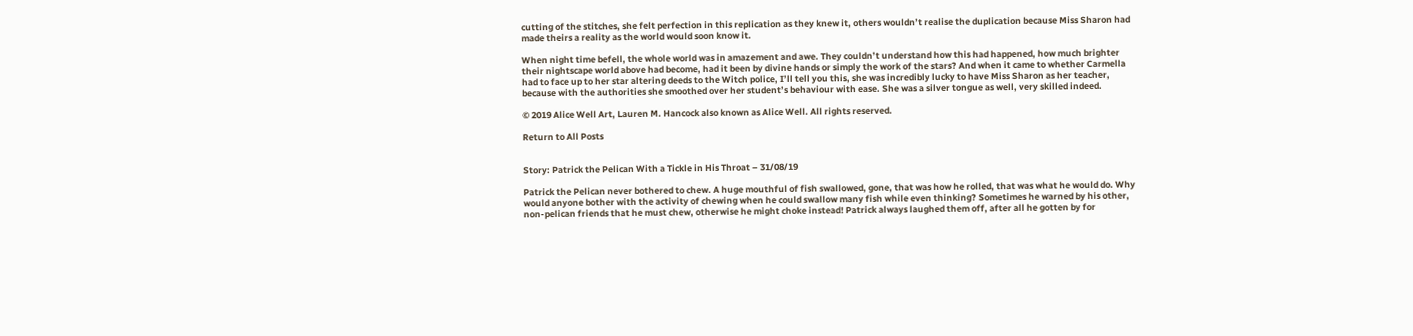cutting of the stitches, she felt perfection in this replication as they knew it, others wouldn’t realise the duplication because Miss Sharon had made theirs a reality as the world would soon know it.

When night time befell, the whole world was in amazement and awe. They couldn’t understand how this had happened, how much brighter their nightscape world above had become, had it been by divine hands or simply the work of the stars? And when it came to whether Carmella had to face up to her star altering deeds to the Witch police, I’ll tell you this, she was incredibly lucky to have Miss Sharon as her teacher, because with the authorities she smoothed over her student’s behaviour with ease. She was a silver tongue as well, very skilled indeed.

© 2019 Alice Well Art, Lauren M. Hancock also known as Alice Well. All rights reserved.

Return to All Posts


Story: Patrick the Pelican With a Tickle in His Throat – 31/08/19

Patrick the Pelican never bothered to chew. A huge mouthful of fish swallowed, gone, that was how he rolled, that was what he would do. Why would anyone bother with the activity of chewing when he could swallow many fish while even thinking? Sometimes he warned by his other, non-pelican friends that he must chew, otherwise he might choke instead! Patrick always laughed them off, after all he gotten by for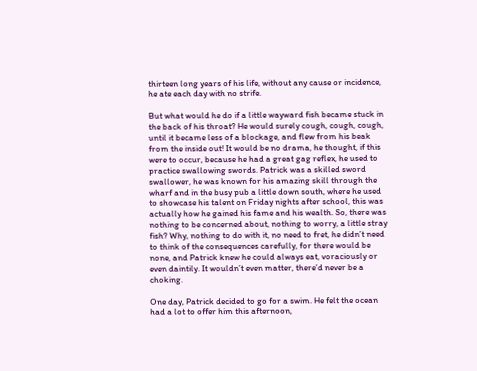thirteen long years of his life, without any cause or incidence, he ate each day with no strife.

But what would he do if a little wayward fish became stuck in the back of his throat? He would surely cough, cough, cough, until it became less of a blockage, and flew from his beak from the inside out! It would be no drama, he thought, if this were to occur, because he had a great gag reflex, he used to practice swallowing swords. Patrick was a skilled sword swallower, he was known for his amazing skill through the wharf and in the busy pub a little down south, where he used to showcase his talent on Friday nights after school, this was actually how he gained his fame and his wealth. So, there was nothing to be concerned about, nothing to worry, a little stray fish? Why, nothing to do with it, no need to fret, he didn’t need to think of the consequences carefully, for there would be none, and Patrick knew he could always eat, voraciously or even daintily. It wouldn’t even matter, there’d never be a choking.

One day, Patrick decided to go for a swim. He felt the ocean had a lot to offer him this afternoon,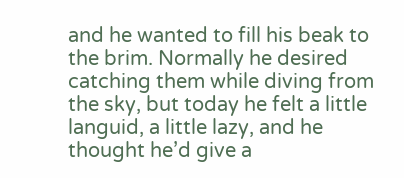and he wanted to fill his beak to the brim. Normally he desired catching them while diving from the sky, but today he felt a little languid, a little lazy, and he thought he’d give a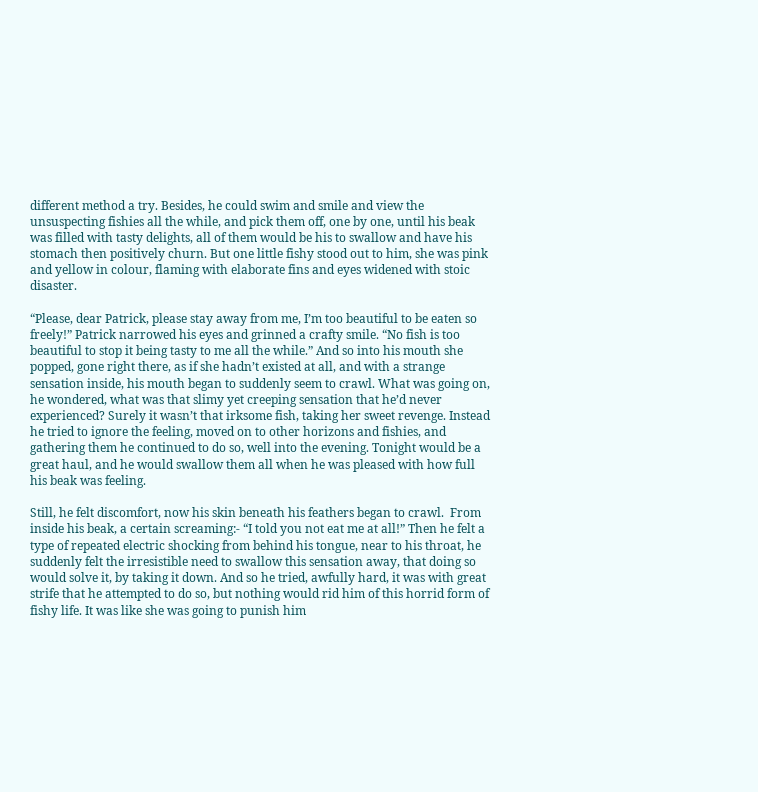different method a try. Besides, he could swim and smile and view the unsuspecting fishies all the while, and pick them off, one by one, until his beak was filled with tasty delights, all of them would be his to swallow and have his stomach then positively churn. But one little fishy stood out to him, she was pink and yellow in colour, flaming with elaborate fins and eyes widened with stoic disaster.

“Please, dear Patrick, please stay away from me, I’m too beautiful to be eaten so freely!” Patrick narrowed his eyes and grinned a crafty smile. “No fish is too beautiful to stop it being tasty to me all the while.” And so into his mouth she popped, gone right there, as if she hadn’t existed at all, and with a strange sensation inside, his mouth began to suddenly seem to crawl. What was going on, he wondered, what was that slimy yet creeping sensation that he’d never experienced? Surely it wasn’t that irksome fish, taking her sweet revenge. Instead he tried to ignore the feeling, moved on to other horizons and fishies, and gathering them he continued to do so, well into the evening. Tonight would be a great haul, and he would swallow them all when he was pleased with how full his beak was feeling.

Still, he felt discomfort, now his skin beneath his feathers began to crawl.  From inside his beak, a certain screaming:- “I told you not eat me at all!” Then he felt a type of repeated electric shocking from behind his tongue, near to his throat, he suddenly felt the irresistible need to swallow this sensation away, that doing so would solve it, by taking it down. And so he tried, awfully hard, it was with great strife that he attempted to do so, but nothing would rid him of this horrid form of fishy life. It was like she was going to punish him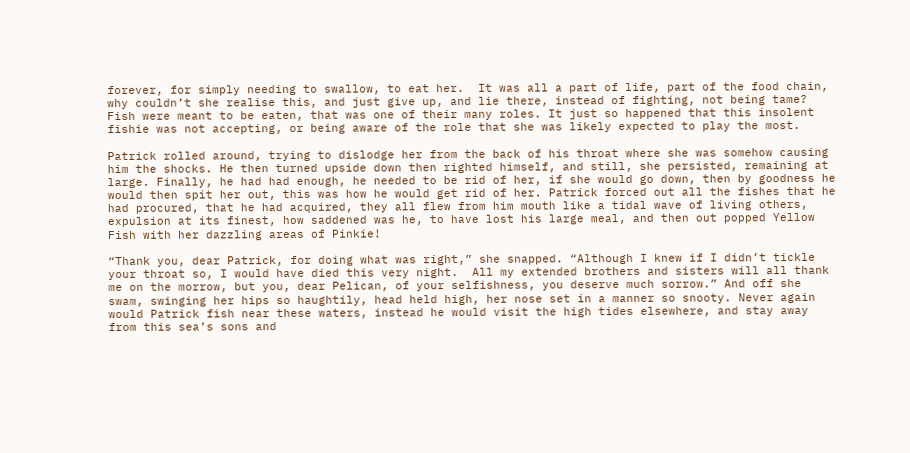forever, for simply needing to swallow, to eat her.  It was all a part of life, part of the food chain, why couldn’t she realise this, and just give up, and lie there, instead of fighting, not being tame? Fish were meant to be eaten, that was one of their many roles. It just so happened that this insolent fishie was not accepting, or being aware of the role that she was likely expected to play the most.

Patrick rolled around, trying to dislodge her from the back of his throat where she was somehow causing him the shocks. He then turned upside down then righted himself, and still, she persisted, remaining at large. Finally, he had had enough, he needed to be rid of her, if she would go down, then by goodness he would then spit her out, this was how he would get rid of her. Patrick forced out all the fishes that he had procured, that he had acquired, they all flew from him mouth like a tidal wave of living others, expulsion at its finest, how saddened was he, to have lost his large meal, and then out popped Yellow Fish with her dazzling areas of Pinkie!

“Thank you, dear Patrick, for doing what was right,” she snapped. “Although I knew if I didn’t tickle your throat so, I would have died this very night.  All my extended brothers and sisters will all thank me on the morrow, but you, dear Pelican, of your selfishness, you deserve much sorrow.” And off she swam, swinging her hips so haughtily, head held high, her nose set in a manner so snooty. Never again would Patrick fish near these waters, instead he would visit the high tides elsewhere, and stay away from this sea’s sons and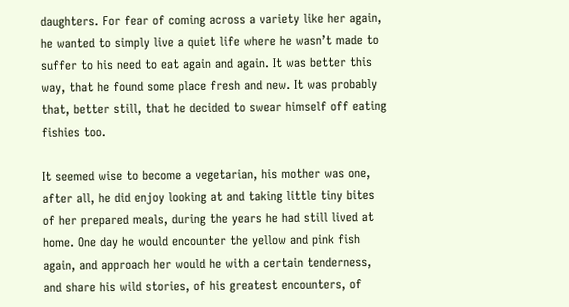daughters. For fear of coming across a variety like her again, he wanted to simply live a quiet life where he wasn’t made to suffer to his need to eat again and again. It was better this way, that he found some place fresh and new. It was probably that, better still, that he decided to swear himself off eating fishies too.

It seemed wise to become a vegetarian, his mother was one, after all, he did enjoy looking at and taking little tiny bites of her prepared meals, during the years he had still lived at home. One day he would encounter the yellow and pink fish again, and approach her would he with a certain tenderness, and share his wild stories, of his greatest encounters, of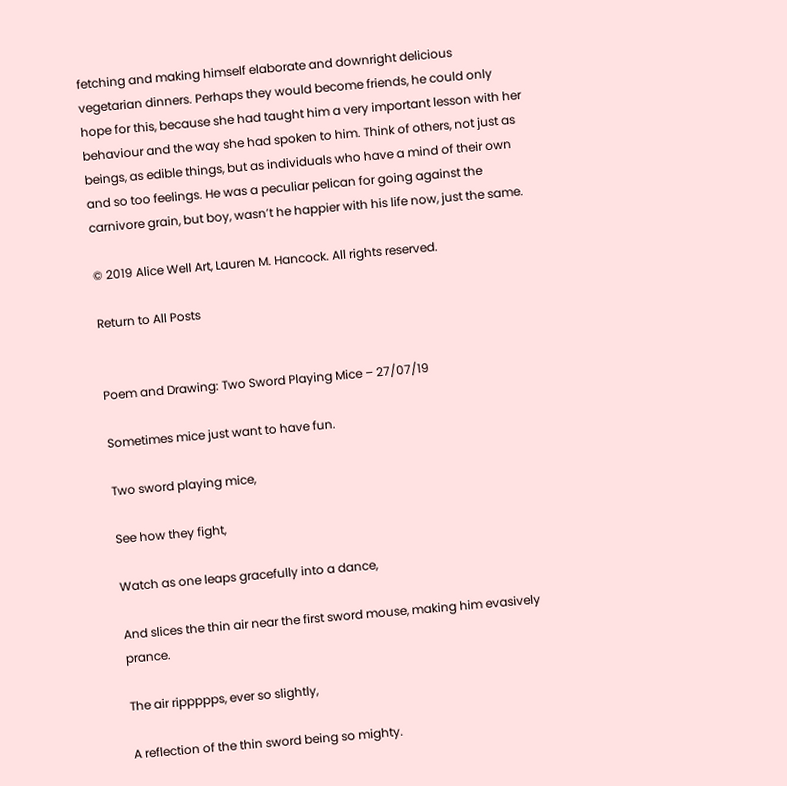fetching and making himself elaborate and downright delicious vegetarian dinners. Perhaps they would become friends, he could only hope for this, because she had taught him a very important lesson with her behaviour and the way she had spoken to him. Think of others, not just as beings, as edible things, but as individuals who have a mind of their own and so too feelings. He was a peculiar pelican for going against the carnivore grain, but boy, wasn’t he happier with his life now, just the same.

© 2019 Alice Well Art, Lauren M. Hancock. All rights reserved.

Return to All Posts


Poem and Drawing: Two Sword Playing Mice – 27/07/19

Sometimes mice just want to have fun.

Two sword playing mice,

See how they fight,

Watch as one leaps gracefully into a dance,

And slices the thin air near the first sword mouse, making him evasively prance.

The air rippppps, ever so slightly,

A reflection of the thin sword being so mighty.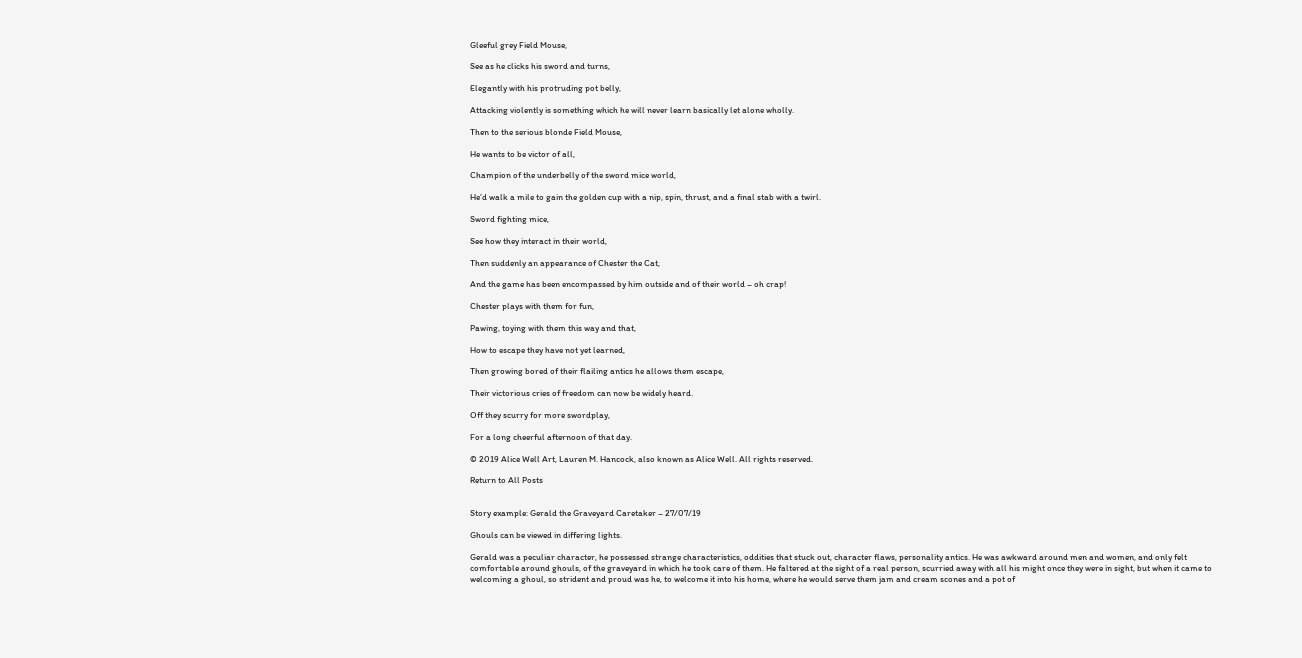Gleeful grey Field Mouse,

See as he clicks his sword and turns,

Elegantly with his protruding pot belly,

Attacking violently is something which he will never learn basically let alone wholly.

Then to the serious blonde Field Mouse,

He wants to be victor of all,

Champion of the underbelly of the sword mice world,

He’d walk a mile to gain the golden cup with a nip, spin, thrust, and a final stab with a twirl.

Sword fighting mice,

See how they interact in their world,

Then suddenly an appearance of Chester the Cat,

And the game has been encompassed by him outside and of their world – oh crap!

Chester plays with them for fun,

Pawing, toying with them this way and that,

How to escape they have not yet learned,

Then growing bored of their flailing antics he allows them escape,

Their victorious cries of freedom can now be widely heard.

Off they scurry for more swordplay,

For a long cheerful afternoon of that day.

© 2019 Alice Well Art, Lauren M. Hancock, also known as Alice Well. All rights reserved.

Return to All Posts


Story example: Gerald the Graveyard Caretaker – 27/07/19

Ghouls can be viewed in differing lights.

Gerald was a peculiar character, he possessed strange characteristics, oddities that stuck out, character flaws, personality antics. He was awkward around men and women, and only felt comfortable around ghouls, of the graveyard in which he took care of them. He faltered at the sight of a real person, scurried away with all his might once they were in sight, but when it came to welcoming a ghoul, so strident and proud was he, to welcome it into his home, where he would serve them jam and cream scones and a pot of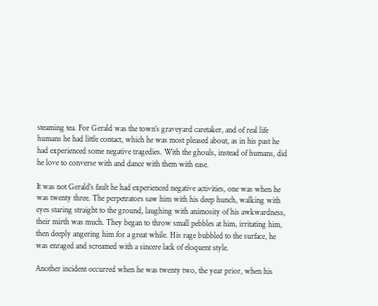steaming tea. For Gerald was the town’s graveyard caretaker, and of real life humans he had little contact, which he was most pleased about, as in his past he had experienced some negative tragedies. With the ghouls, instead of humans, did he love to converse with and dance with them with ease.

It was not Gerald’s fault he had experienced negative activities, one was when he was twenty three. The perpetrators saw him with his deep hunch, walking with eyes staring straight to the ground, laughing with animosity of his awkwardness, their mirth was much. They began to throw small pebbles at him, irritating him, then deeply angering him for a great while. His rage bubbled to the surface, he was enraged and screamed with a sincere lack of eloquent style.

Another incident occurred when he was twenty two, the year prior, when his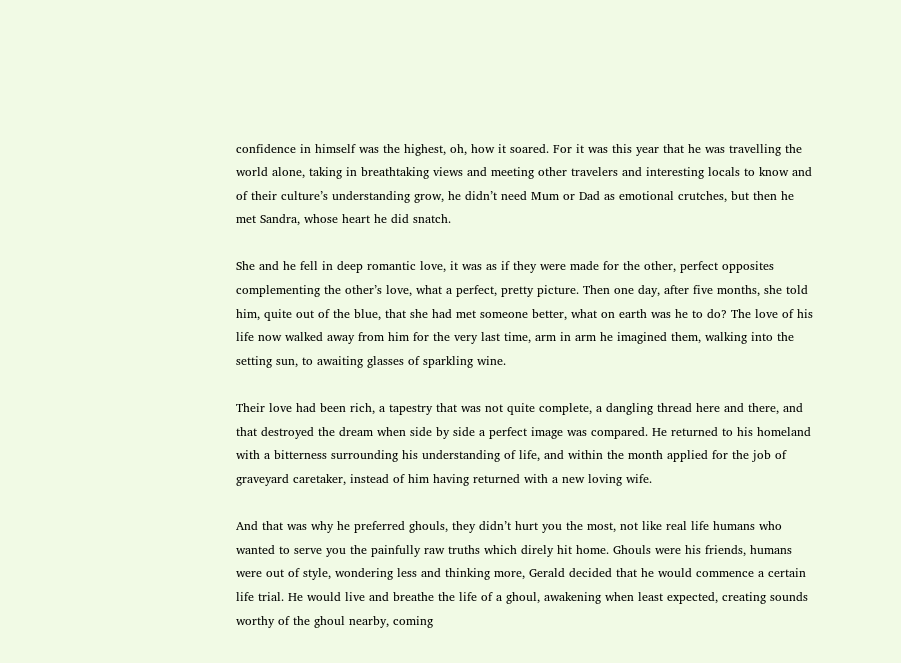confidence in himself was the highest, oh, how it soared. For it was this year that he was travelling the world alone, taking in breathtaking views and meeting other travelers and interesting locals to know and of their culture’s understanding grow, he didn’t need Mum or Dad as emotional crutches, but then he met Sandra, whose heart he did snatch.

She and he fell in deep romantic love, it was as if they were made for the other, perfect opposites complementing the other’s love, what a perfect, pretty picture. Then one day, after five months, she told him, quite out of the blue, that she had met someone better, what on earth was he to do? The love of his life now walked away from him for the very last time, arm in arm he imagined them, walking into the setting sun, to awaiting glasses of sparkling wine.

Their love had been rich, a tapestry that was not quite complete, a dangling thread here and there, and that destroyed the dream when side by side a perfect image was compared. He returned to his homeland with a bitterness surrounding his understanding of life, and within the month applied for the job of graveyard caretaker, instead of him having returned with a new loving wife.

And that was why he preferred ghouls, they didn’t hurt you the most, not like real life humans who wanted to serve you the painfully raw truths which direly hit home. Ghouls were his friends, humans were out of style, wondering less and thinking more, Gerald decided that he would commence a certain life trial. He would live and breathe the life of a ghoul, awakening when least expected, creating sounds worthy of the ghoul nearby, coming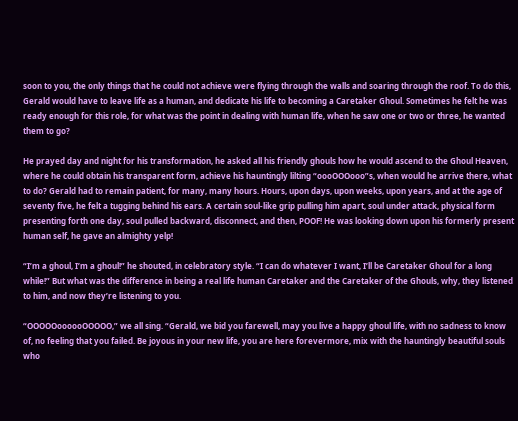soon to you, the only things that he could not achieve were flying through the walls and soaring through the roof. To do this, Gerald would have to leave life as a human, and dedicate his life to becoming a Caretaker Ghoul. Sometimes he felt he was ready enough for this role, for what was the point in dealing with human life, when he saw one or two or three, he wanted them to go?

He prayed day and night for his transformation, he asked all his friendly ghouls how he would ascend to the Ghoul Heaven, where he could obtain his transparent form, achieve his hauntingly lilting “oooOOOooo”s, when would he arrive there, what to do? Gerald had to remain patient, for many, many hours. Hours, upon days, upon weeks, upon years, and at the age of seventy five, he felt a tugging behind his ears. A certain soul-like grip pulling him apart, soul under attack, physical form presenting forth one day, soul pulled backward, disconnect, and then, POOF! He was looking down upon his formerly present human self, he gave an almighty yelp!

“I’m a ghoul, I’m a ghoul!” he shouted, in celebratory style. “I can do whatever I want, I’ll be Caretaker Ghoul for a long while!” But what was the difference in being a real life human Caretaker and the Caretaker of the Ghouls, why, they listened to him, and now they’re listening to you.

“OOOOOoooooOOOOO,” we all sing. “Gerald, we bid you farewell, may you live a happy ghoul life, with no sadness to know of, no feeling that you failed. Be joyous in your new life, you are here forevermore, mix with the hauntingly beautiful souls who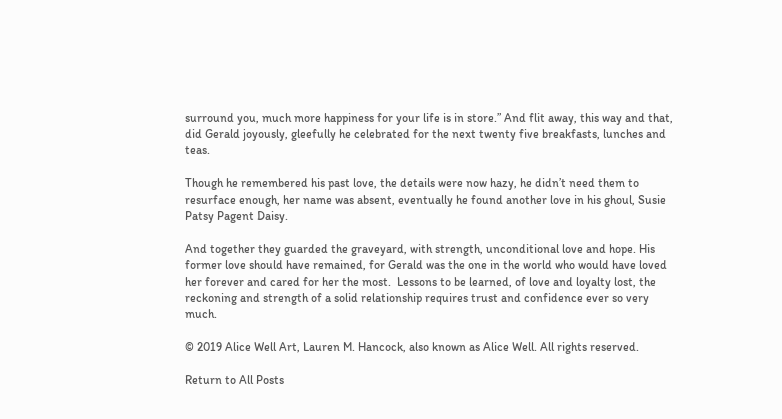surround you, much more happiness for your life is in store.” And flit away, this way and that, did Gerald joyously, gleefully he celebrated for the next twenty five breakfasts, lunches and teas.

Though he remembered his past love, the details were now hazy, he didn’t need them to resurface enough, her name was absent, eventually he found another love in his ghoul, Susie Patsy Pagent Daisy.

And together they guarded the graveyard, with strength, unconditional love and hope. His former love should have remained, for Gerald was the one in the world who would have loved her forever and cared for her the most.  Lessons to be learned, of love and loyalty lost, the reckoning and strength of a solid relationship requires trust and confidence ever so very much.

© 2019 Alice Well Art, Lauren M. Hancock, also known as Alice Well. All rights reserved.

Return to All Posts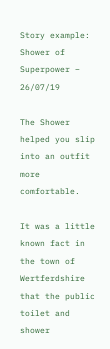Story example: Shower of Superpower – 26/07/19

The Shower helped you slip into an outfit more comfortable.

It was a little known fact in the town of Wertferdshire that the public toilet and shower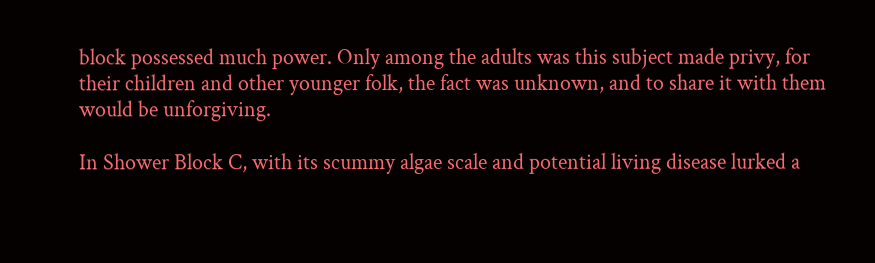block possessed much power. Only among the adults was this subject made privy, for their children and other younger folk, the fact was unknown, and to share it with them would be unforgiving.

In Shower Block C, with its scummy algae scale and potential living disease lurked a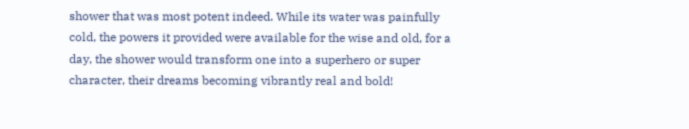shower that was most potent indeed. While its water was painfully cold, the powers it provided were available for the wise and old, for a day, the shower would transform one into a superhero or super character, their dreams becoming vibrantly real and bold!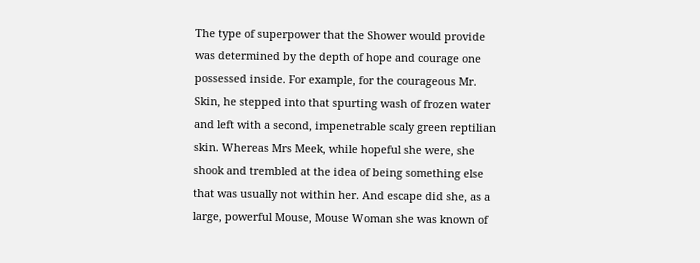The type of superpower that the Shower would provide was determined by the depth of hope and courage one possessed inside. For example, for the courageous Mr. Skin, he stepped into that spurting wash of frozen water and left with a second, impenetrable scaly green reptilian skin. Whereas Mrs Meek, while hopeful she were, she shook and trembled at the idea of being something else that was usually not within her. And escape did she, as a large, powerful Mouse, Mouse Woman she was known of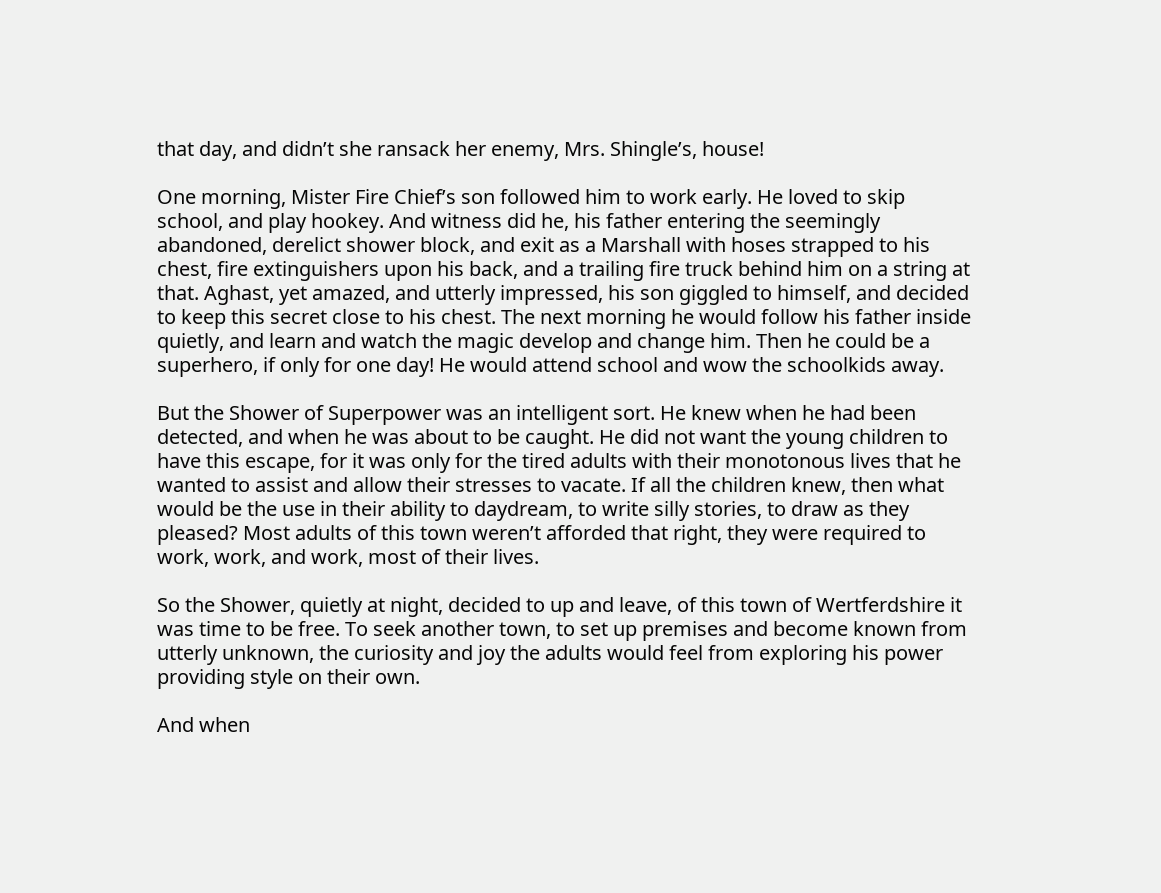that day, and didn’t she ransack her enemy, Mrs. Shingle’s, house!

One morning, Mister Fire Chief’s son followed him to work early. He loved to skip school, and play hookey. And witness did he, his father entering the seemingly abandoned, derelict shower block, and exit as a Marshall with hoses strapped to his chest, fire extinguishers upon his back, and a trailing fire truck behind him on a string at that. Aghast, yet amazed, and utterly impressed, his son giggled to himself, and decided to keep this secret close to his chest. The next morning he would follow his father inside quietly, and learn and watch the magic develop and change him. Then he could be a superhero, if only for one day! He would attend school and wow the schoolkids away.

But the Shower of Superpower was an intelligent sort. He knew when he had been detected, and when he was about to be caught. He did not want the young children to have this escape, for it was only for the tired adults with their monotonous lives that he wanted to assist and allow their stresses to vacate. If all the children knew, then what would be the use in their ability to daydream, to write silly stories, to draw as they pleased? Most adults of this town weren’t afforded that right, they were required to work, work, and work, most of their lives.

So the Shower, quietly at night, decided to up and leave, of this town of Wertferdshire it was time to be free. To seek another town, to set up premises and become known from utterly unknown, the curiosity and joy the adults would feel from exploring his power providing style on their own.

And when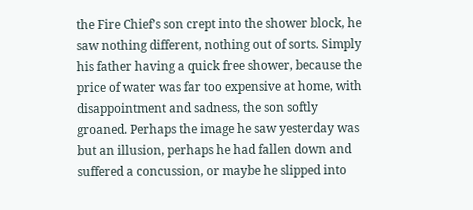the Fire Chief’s son crept into the shower block, he saw nothing different, nothing out of sorts. Simply his father having a quick free shower, because the price of water was far too expensive at home, with disappointment and sadness, the son softly groaned. Perhaps the image he saw yesterday was but an illusion, perhaps he had fallen down and suffered a concussion, or maybe he slipped into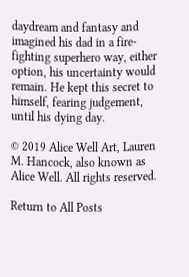daydream and fantasy and imagined his dad in a fire-fighting superhero way, either option, his uncertainty would remain. He kept this secret to himself, fearing judgement, until his dying day.

© 2019 Alice Well Art, Lauren M. Hancock, also known as Alice Well. All rights reserved.

Return to All Posts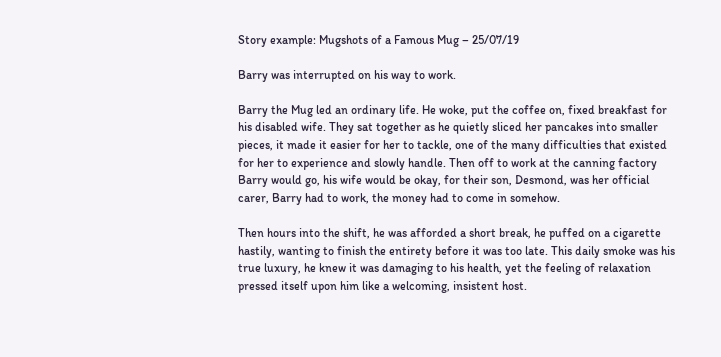Story example: Mugshots of a Famous Mug – 25/07/19

Barry was interrupted on his way to work.

Barry the Mug led an ordinary life. He woke, put the coffee on, fixed breakfast for his disabled wife. They sat together as he quietly sliced her pancakes into smaller pieces, it made it easier for her to tackle, one of the many difficulties that existed for her to experience and slowly handle. Then off to work at the canning factory Barry would go, his wife would be okay, for their son, Desmond, was her official carer, Barry had to work, the money had to come in somehow.

Then hours into the shift, he was afforded a short break, he puffed on a cigarette hastily, wanting to finish the entirety before it was too late. This daily smoke was his true luxury, he knew it was damaging to his health, yet the feeling of relaxation pressed itself upon him like a welcoming, insistent host.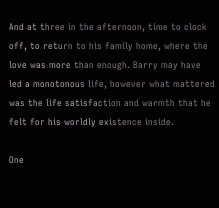And at three in the afternoon, time to clock off, to return to his family home, where the love was more than enough. Barry may have led a monotonous life, however what mattered was the life satisfaction and warmth that he felt for his worldly existence inside.

One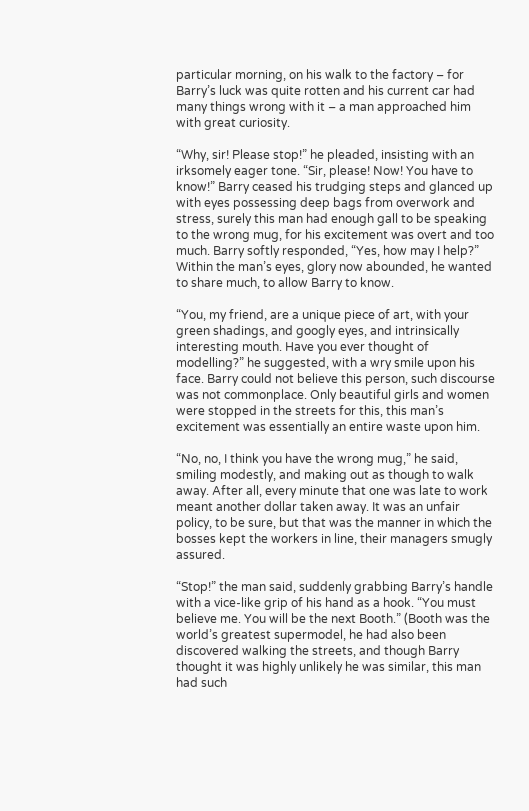particular morning, on his walk to the factory – for Barry’s luck was quite rotten and his current car had many things wrong with it – a man approached him with great curiosity.

“Why, sir! Please stop!” he pleaded, insisting with an irksomely eager tone. “Sir, please! Now! You have to know!” Barry ceased his trudging steps and glanced up with eyes possessing deep bags from overwork and stress, surely this man had enough gall to be speaking to the wrong mug, for his excitement was overt and too much. Barry softly responded, “Yes, how may I help?” Within the man’s eyes, glory now abounded, he wanted to share much, to allow Barry to know.

“You, my friend, are a unique piece of art, with your green shadings, and googly eyes, and intrinsically interesting mouth. Have you ever thought of modelling?” he suggested, with a wry smile upon his face. Barry could not believe this person, such discourse was not commonplace. Only beautiful girls and women were stopped in the streets for this, this man’s excitement was essentially an entire waste upon him.

“No, no, I think you have the wrong mug,” he said, smiling modestly, and making out as though to walk away. After all, every minute that one was late to work meant another dollar taken away. It was an unfair policy, to be sure, but that was the manner in which the bosses kept the workers in line, their managers smugly assured.

“Stop!” the man said, suddenly grabbing Barry’s handle with a vice-like grip of his hand as a hook. “You must believe me. You will be the next Booth.” (Booth was the world’s greatest supermodel, he had also been discovered walking the streets, and though Barry thought it was highly unlikely he was similar, this man had such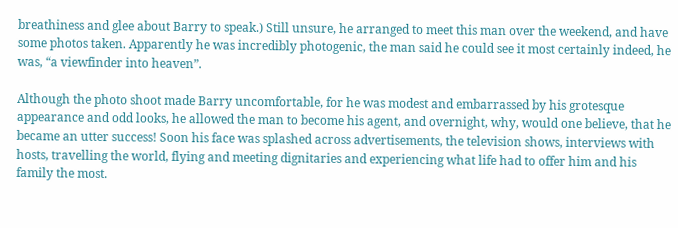breathiness and glee about Barry to speak.) Still unsure, he arranged to meet this man over the weekend, and have some photos taken. Apparently he was incredibly photogenic, the man said he could see it most certainly indeed, he was, “a viewfinder into heaven”.

Although the photo shoot made Barry uncomfortable, for he was modest and embarrassed by his grotesque appearance and odd looks, he allowed the man to become his agent, and overnight, why, would one believe, that he became an utter success! Soon his face was splashed across advertisements, the television shows, interviews with hosts, travelling the world, flying and meeting dignitaries and experiencing what life had to offer him and his family the most.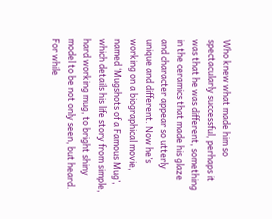Who knew what made him so spectacularly successful, perhaps it was that he was different, something in the ceramics that made his glaze and character appear so utterly unique and different. Now he’s working on a biographical movie, named ‘Mugshots of a Famous Mug’, which details his life story from simple, hard working mug, to bright shiny model to be not only seen, but heard. For while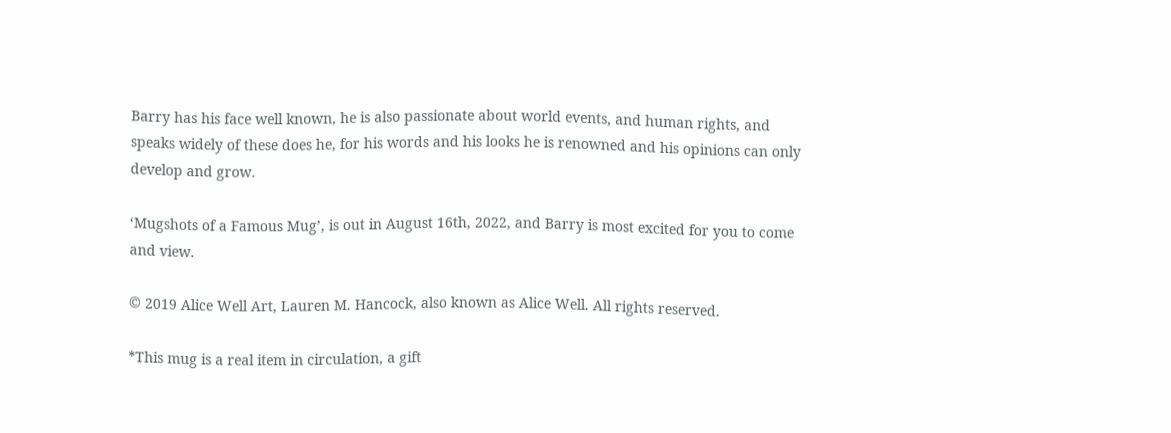Barry has his face well known, he is also passionate about world events, and human rights, and speaks widely of these does he, for his words and his looks he is renowned and his opinions can only develop and grow.

‘Mugshots of a Famous Mug’, is out in August 16th, 2022, and Barry is most excited for you to come and view.

© 2019 Alice Well Art, Lauren M. Hancock, also known as Alice Well. All rights reserved.

*This mug is a real item in circulation, a gift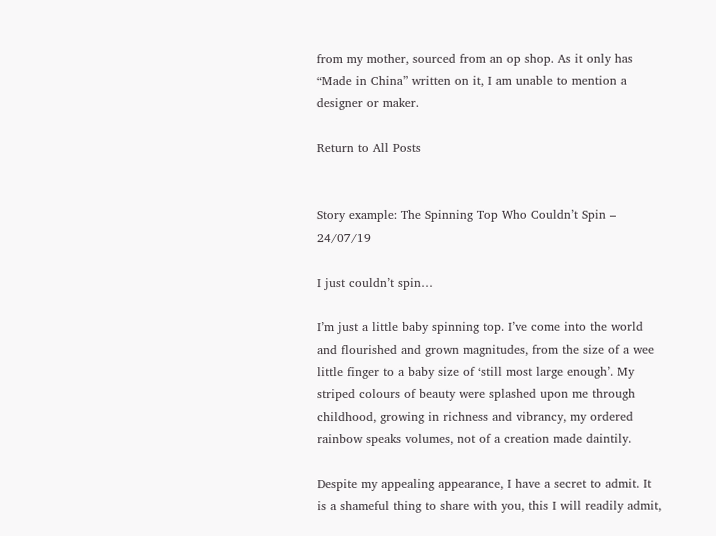from my mother, sourced from an op shop. As it only has “Made in China” written on it, I am unable to mention a designer or maker.

Return to All Posts


Story example: The Spinning Top Who Couldn’t Spin – 24/07/19

I just couldn’t spin…

I’m just a little baby spinning top. I’ve come into the world and flourished and grown magnitudes, from the size of a wee little finger to a baby size of ‘still most large enough’. My striped colours of beauty were splashed upon me through childhood, growing in richness and vibrancy, my ordered rainbow speaks volumes, not of a creation made daintily.

Despite my appealing appearance, I have a secret to admit. It is a shameful thing to share with you, this I will readily admit,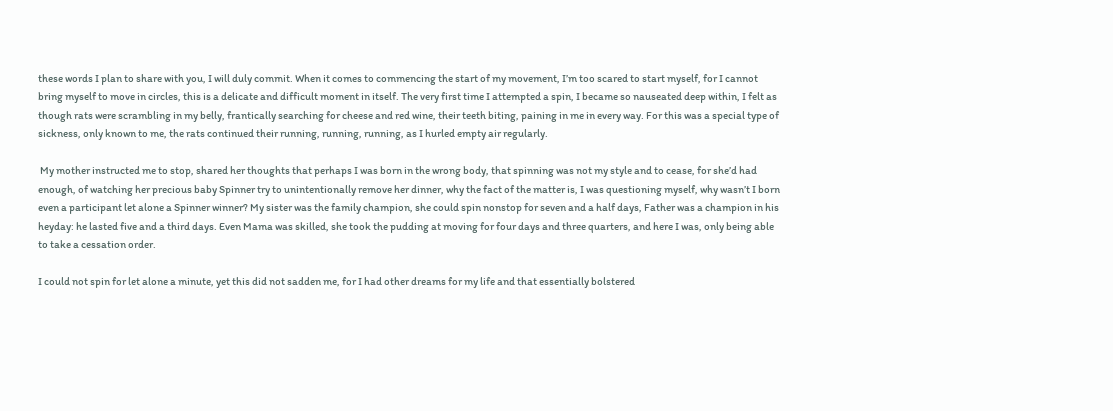these words I plan to share with you, I will duly commit. When it comes to commencing the start of my movement, I’m too scared to start myself, for I cannot bring myself to move in circles, this is a delicate and difficult moment in itself. The very first time I attempted a spin, I became so nauseated deep within, I felt as though rats were scrambling in my belly, frantically searching for cheese and red wine, their teeth biting, paining in me in every way. For this was a special type of sickness, only known to me, the rats continued their running, running, running, as I hurled empty air regularly.

 My mother instructed me to stop, shared her thoughts that perhaps I was born in the wrong body, that spinning was not my style and to cease, for she’d had enough, of watching her precious baby Spinner try to unintentionally remove her dinner, why the fact of the matter is, I was questioning myself, why wasn’t I born even a participant let alone a Spinner winner? My sister was the family champion, she could spin nonstop for seven and a half days, Father was a champion in his heyday: he lasted five and a third days. Even Mama was skilled, she took the pudding at moving for four days and three quarters, and here I was, only being able to take a cessation order.

I could not spin for let alone a minute, yet this did not sadden me, for I had other dreams for my life and that essentially bolstered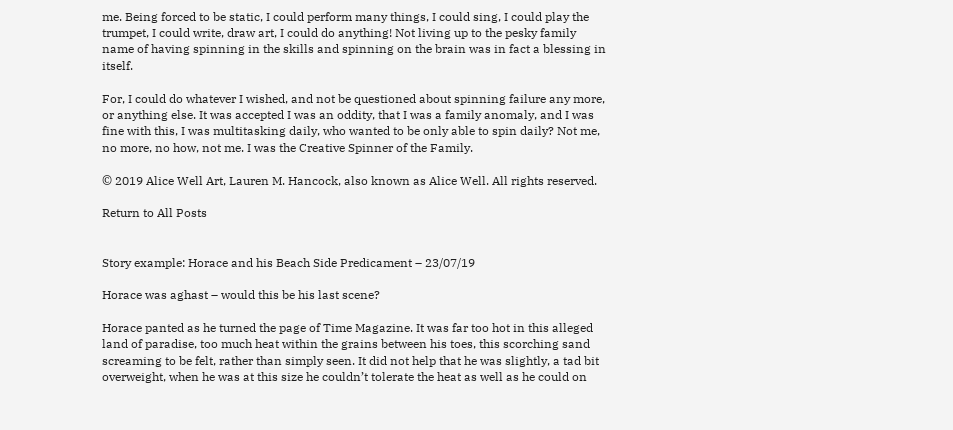me. Being forced to be static, I could perform many things, I could sing, I could play the trumpet, I could write, draw art, I could do anything! Not living up to the pesky family name of having spinning in the skills and spinning on the brain was in fact a blessing in itself.

For, I could do whatever I wished, and not be questioned about spinning failure any more, or anything else. It was accepted I was an oddity, that I was a family anomaly, and I was fine with this, I was multitasking daily, who wanted to be only able to spin daily? Not me, no more, no how, not me. I was the Creative Spinner of the Family.

© 2019 Alice Well Art, Lauren M. Hancock, also known as Alice Well. All rights reserved.

Return to All Posts


Story example: Horace and his Beach Side Predicament – 23/07/19

Horace was aghast – would this be his last scene?

Horace panted as he turned the page of Time Magazine. It was far too hot in this alleged land of paradise, too much heat within the grains between his toes, this scorching sand screaming to be felt, rather than simply seen. It did not help that he was slightly, a tad bit overweight, when he was at this size he couldn’t tolerate the heat as well as he could on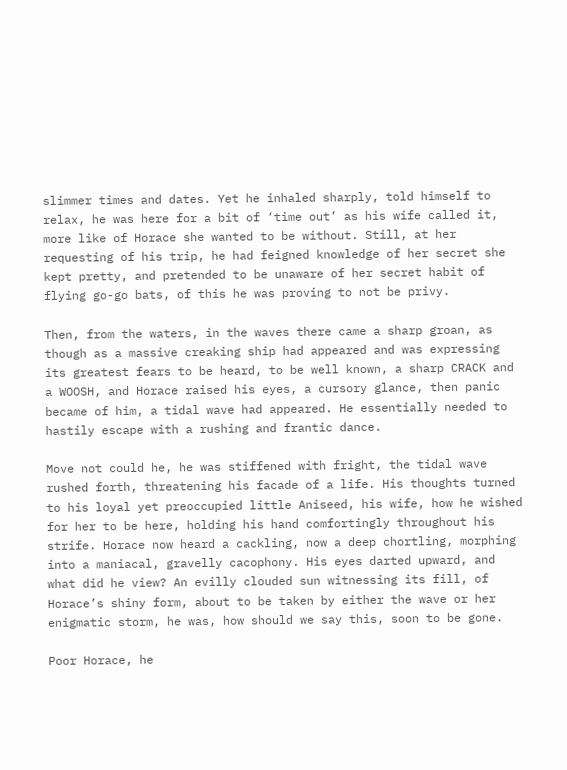slimmer times and dates. Yet he inhaled sharply, told himself to relax, he was here for a bit of ‘time out’ as his wife called it, more like of Horace she wanted to be without. Still, at her requesting of his trip, he had feigned knowledge of her secret she kept pretty, and pretended to be unaware of her secret habit of flying go-go bats, of this he was proving to not be privy.

Then, from the waters, in the waves there came a sharp groan, as though as a massive creaking ship had appeared and was expressing its greatest fears to be heard, to be well known, a sharp CRACK and a WOOSH, and Horace raised his eyes, a cursory glance, then panic became of him, a tidal wave had appeared. He essentially needed to hastily escape with a rushing and frantic dance.

Move not could he, he was stiffened with fright, the tidal wave rushed forth, threatening his facade of a life. His thoughts turned to his loyal yet preoccupied little Aniseed, his wife, how he wished for her to be here, holding his hand comfortingly throughout his strife. Horace now heard a cackling, now a deep chortling, morphing into a maniacal, gravelly cacophony. His eyes darted upward, and what did he view? An evilly clouded sun witnessing its fill, of Horace’s shiny form, about to be taken by either the wave or her enigmatic storm, he was, how should we say this, soon to be gone.

Poor Horace, he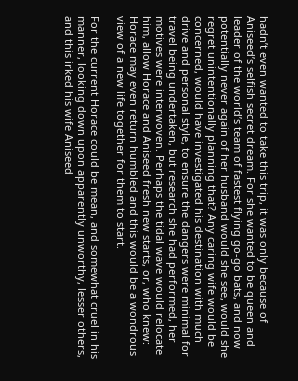hadn’t even wanted to take this trip, it was only because of Aniseed’s selfish secret dream. For she wanted to be queen and leader of the world’s team of fastest flying go-go bats, and now potentially never again of her husband would she see, would she regret unintentionally planning that? Any caring wife would be concerned, would have investigated his destination with much drive and personal style, to ensure the dangers were minimal for travel being undertaken, but research she had performed, her motives were interwoven. Perhaps the tidal wave would relocate him, allow Horace and Aniseed fresh new starts, or, who knew: Horace may even return humbled and this would be a wondrous view of a new life together for them to start.

For the current Horace could be mean, and somewhat cruel in his manner, looking down upon apparently unworthy, lesser others, and this irked his wife Aniseed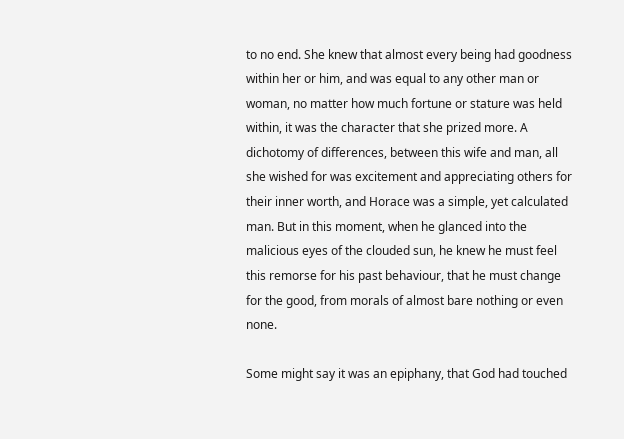to no end. She knew that almost every being had goodness within her or him, and was equal to any other man or woman, no matter how much fortune or stature was held within, it was the character that she prized more. A dichotomy of differences, between this wife and man, all she wished for was excitement and appreciating others for their inner worth, and Horace was a simple, yet calculated man. But in this moment, when he glanced into the malicious eyes of the clouded sun, he knew he must feel this remorse for his past behaviour, that he must change for the good, from morals of almost bare nothing or even none.

Some might say it was an epiphany, that God had touched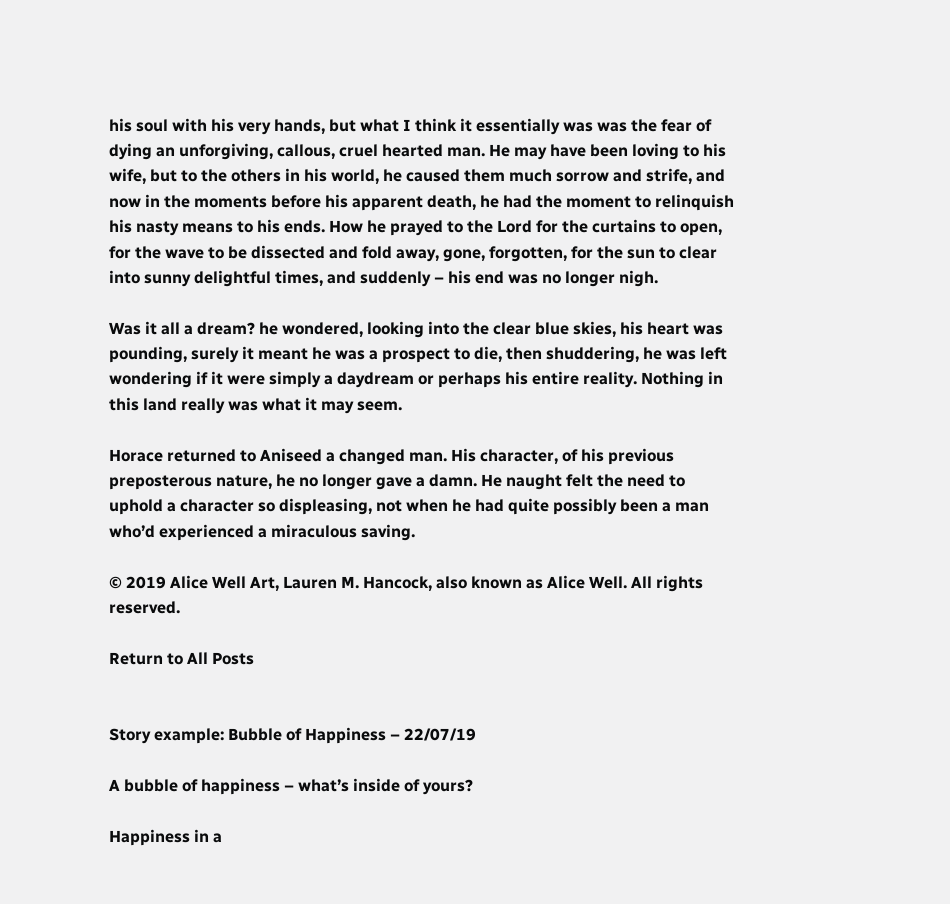his soul with his very hands, but what I think it essentially was was the fear of dying an unforgiving, callous, cruel hearted man. He may have been loving to his wife, but to the others in his world, he caused them much sorrow and strife, and now in the moments before his apparent death, he had the moment to relinquish his nasty means to his ends. How he prayed to the Lord for the curtains to open, for the wave to be dissected and fold away, gone, forgotten, for the sun to clear into sunny delightful times, and suddenly – his end was no longer nigh.

Was it all a dream? he wondered, looking into the clear blue skies, his heart was pounding, surely it meant he was a prospect to die, then shuddering, he was left wondering if it were simply a daydream or perhaps his entire reality. Nothing in this land really was what it may seem.

Horace returned to Aniseed a changed man. His character, of his previous preposterous nature, he no longer gave a damn. He naught felt the need to uphold a character so displeasing, not when he had quite possibly been a man who’d experienced a miraculous saving.

© 2019 Alice Well Art, Lauren M. Hancock, also known as Alice Well. All rights reserved.

Return to All Posts


Story example: Bubble of Happiness – 22/07/19

A bubble of happiness – what’s inside of yours?

Happiness in a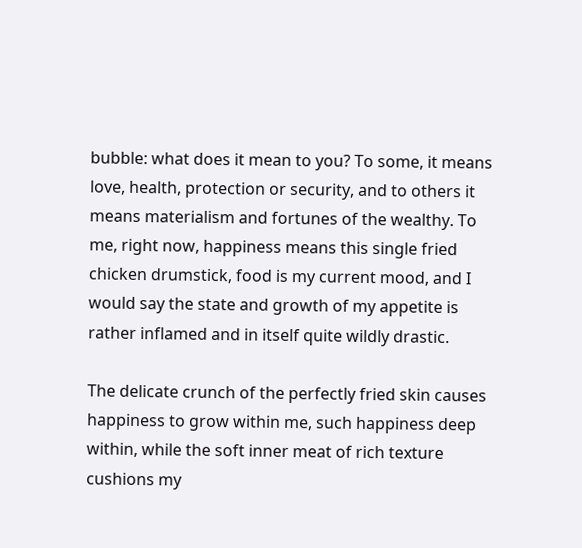bubble: what does it mean to you? To some, it means love, health, protection or security, and to others it means materialism and fortunes of the wealthy. To me, right now, happiness means this single fried chicken drumstick, food is my current mood, and I would say the state and growth of my appetite is rather inflamed and in itself quite wildly drastic.

The delicate crunch of the perfectly fried skin causes happiness to grow within me, such happiness deep within, while the soft inner meat of rich texture cushions my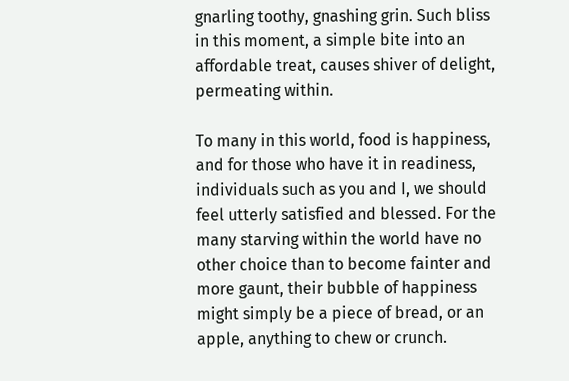gnarling toothy, gnashing grin. Such bliss in this moment, a simple bite into an affordable treat, causes shiver of delight, permeating within.

To many in this world, food is happiness, and for those who have it in readiness, individuals such as you and I, we should feel utterly satisfied and blessed. For the many starving within the world have no other choice than to become fainter and more gaunt, their bubble of happiness might simply be a piece of bread, or an apple, anything to chew or crunch.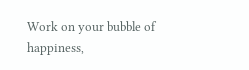Work on your bubble of happiness,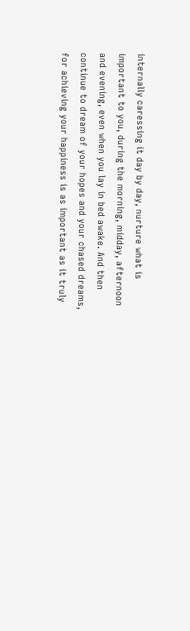internally caressing it day by day, nurture what is important to you, during the morning, midday, afternoon and evening, even when you lay in bed awake. And then continue to dream of your hopes and your chased dreams, for achieving your happiness is as important as it truly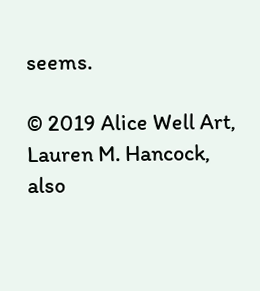seems.

© 2019 Alice Well Art, Lauren M. Hancock, also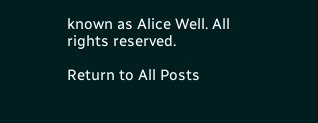known as Alice Well. All rights reserved.

Return to All Posts